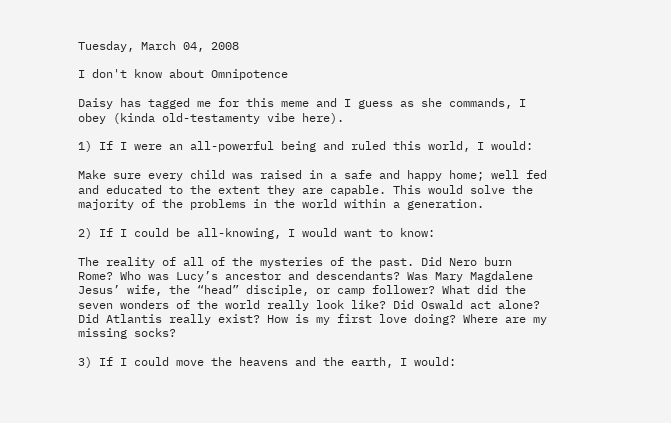Tuesday, March 04, 2008

I don't know about Omnipotence

Daisy has tagged me for this meme and I guess as she commands, I obey (kinda old-testamenty vibe here).

1) If I were an all-powerful being and ruled this world, I would:

Make sure every child was raised in a safe and happy home; well fed and educated to the extent they are capable. This would solve the majority of the problems in the world within a generation.

2) If I could be all-knowing, I would want to know:

The reality of all of the mysteries of the past. Did Nero burn Rome? Who was Lucy’s ancestor and descendants? Was Mary Magdalene Jesus’ wife, the “head” disciple, or camp follower? What did the seven wonders of the world really look like? Did Oswald act alone? Did Atlantis really exist? How is my first love doing? Where are my missing socks?

3) If I could move the heavens and the earth, I would: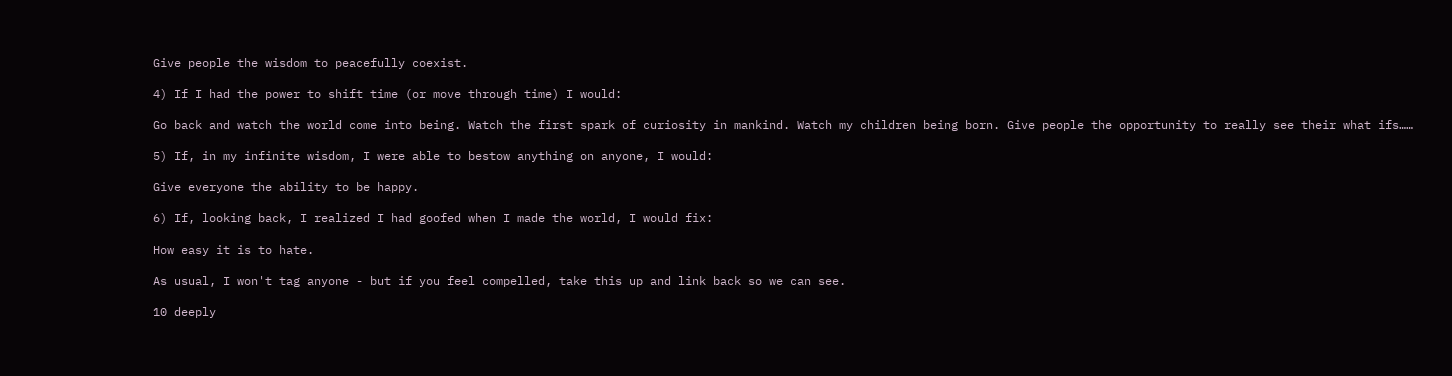Give people the wisdom to peacefully coexist.

4) If I had the power to shift time (or move through time) I would:

Go back and watch the world come into being. Watch the first spark of curiosity in mankind. Watch my children being born. Give people the opportunity to really see their what ifs……

5) If, in my infinite wisdom, I were able to bestow anything on anyone, I would:

Give everyone the ability to be happy.

6) If, looking back, I realized I had goofed when I made the world, I would fix:

How easy it is to hate.

As usual, I won't tag anyone - but if you feel compelled, take this up and link back so we can see.

10 deeply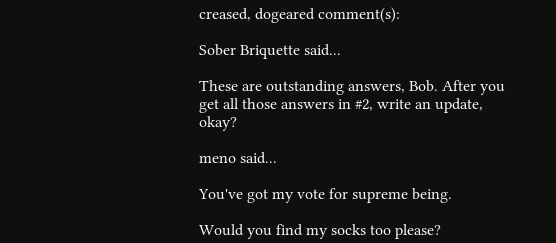creased, dogeared comment(s):

Sober Briquette said...

These are outstanding answers, Bob. After you get all those answers in #2, write an update, okay?

meno said...

You've got my vote for supreme being.

Would you find my socks too please?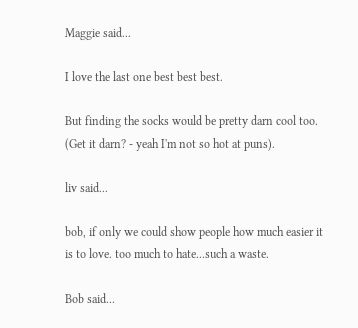Maggie said...

I love the last one best best best.

But finding the socks would be pretty darn cool too. (Get it darn? - yeah I'm not so hot at puns).

liv said...

bob, if only we could show people how much easier it is to love. too much to hate...such a waste.

Bob said...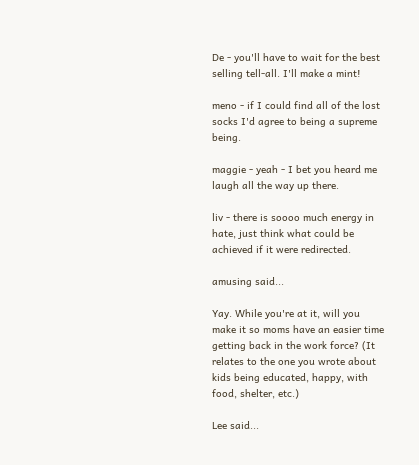De - you'll have to wait for the best selling tell-all. I'll make a mint!

meno - if I could find all of the lost socks I'd agree to being a supreme being.

maggie - yeah - I bet you heard me laugh all the way up there.

liv - there is soooo much energy in hate, just think what could be achieved if it were redirected.

amusing said...

Yay. While you're at it, will you make it so moms have an easier time getting back in the work force? (It relates to the one you wrote about kids being educated, happy, with food, shelter, etc.)

Lee said...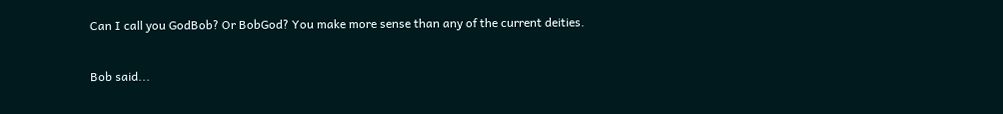Can I call you GodBob? Or BobGod? You make more sense than any of the current deities.

Bob said...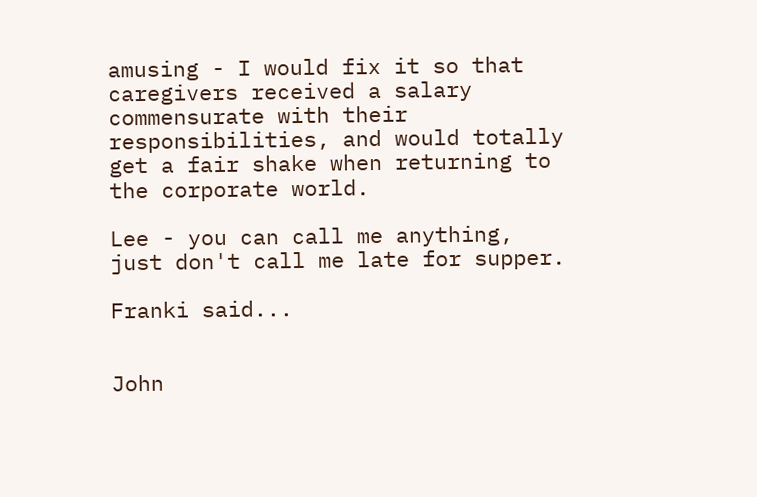amusing - I would fix it so that caregivers received a salary commensurate with their responsibilities, and would totally get a fair shake when returning to the corporate world.

Lee - you can call me anything, just don't call me late for supper.

Franki said...


John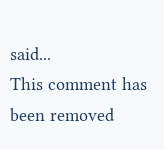said...
This comment has been removed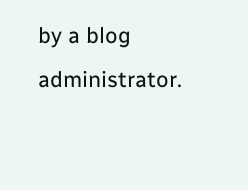by a blog administrator.